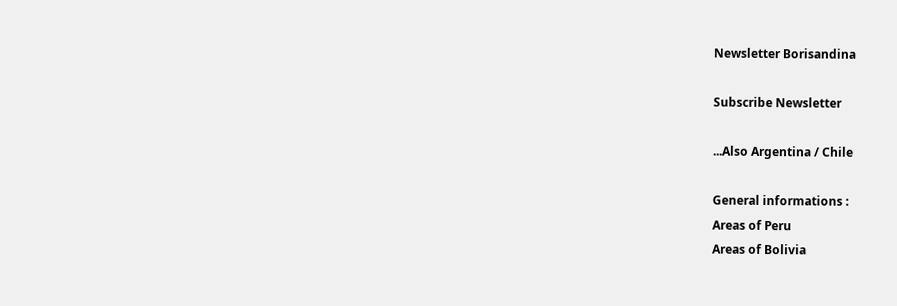Newsletter Borisandina

Subscribe Newsletter

...Also Argentina / Chile

General informations :
Areas of Peru
Areas of Bolivia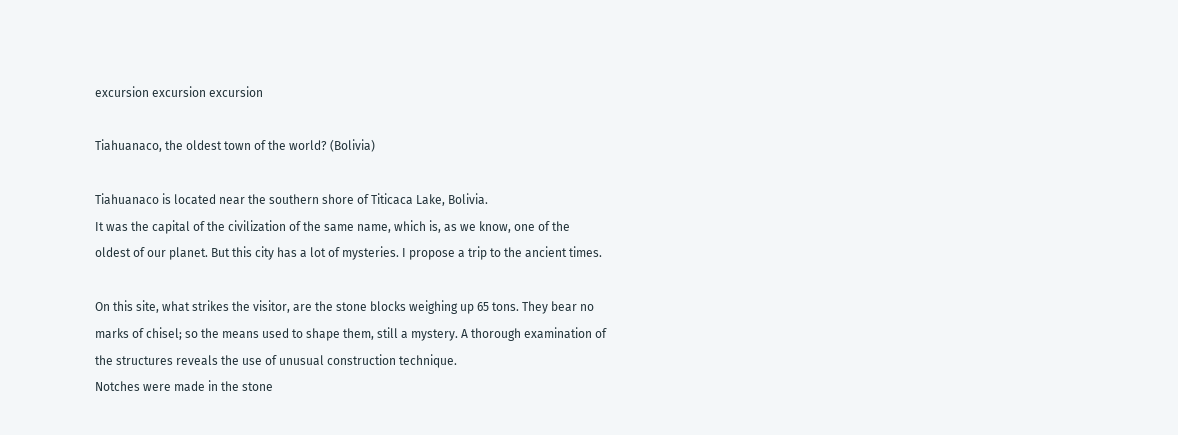excursion excursion excursion

Tiahuanaco, the oldest town of the world? (Bolivia)

Tiahuanaco is located near the southern shore of Titicaca Lake, Bolivia.
It was the capital of the civilization of the same name, which is, as we know, one of the oldest of our planet. But this city has a lot of mysteries. I propose a trip to the ancient times.

On this site, what strikes the visitor, are the stone blocks weighing up 65 tons. They bear no marks of chisel; so the means used to shape them, still a mystery. A thorough examination of the structures reveals the use of unusual construction technique.
Notches were made in the stone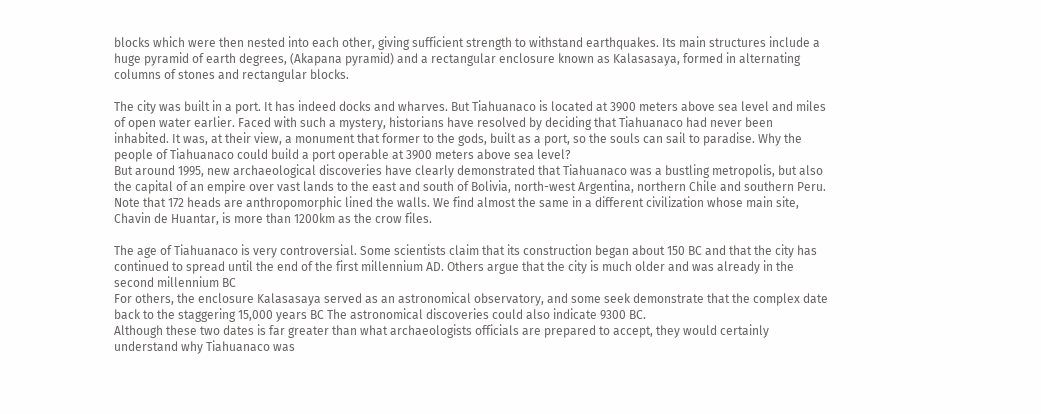blocks which were then nested into each other, giving sufficient strength to withstand earthquakes. Its main structures include a huge pyramid of earth degrees, (Akapana pyramid) and a rectangular enclosure known as Kalasasaya, formed in alternating columns of stones and rectangular blocks.

The city was built in a port. It has indeed docks and wharves. But Tiahuanaco is located at 3900 meters above sea level and miles of open water earlier. Faced with such a mystery, historians have resolved by deciding that Tiahuanaco had never been inhabited. It was, at their view, a monument that former to the gods, built as a port, so the souls can sail to paradise. Why the people of Tiahuanaco could build a port operable at 3900 meters above sea level?
But around 1995, new archaeological discoveries have clearly demonstrated that Tiahuanaco was a bustling metropolis, but also the capital of an empire over vast lands to the east and south of Bolivia, north-west Argentina, northern Chile and southern Peru.
Note that 172 heads are anthropomorphic lined the walls. We find almost the same in a different civilization whose main site, Chavin de Huantar, is more than 1200km as the crow files.

The age of Tiahuanaco is very controversial. Some scientists claim that its construction began about 150 BC and that the city has continued to spread until the end of the first millennium AD. Others argue that the city is much older and was already in the second millennium BC
For others, the enclosure Kalasasaya served as an astronomical observatory, and some seek demonstrate that the complex date back to the staggering 15,000 years BC The astronomical discoveries could also indicate 9300 BC.
Although these two dates is far greater than what archaeologists officials are prepared to accept, they would certainly understand why Tiahuanaco was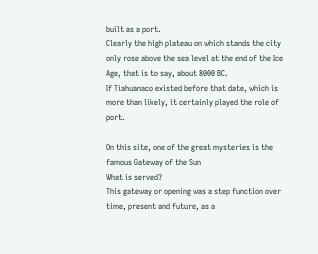built as a port.
Clearly the high plateau on which stands the city only rose above the sea level at the end of the Ice Age, that is to say, about 8000 BC.
If Tiahuanaco existed before that date, which is more than likely, it certainly played the role of port.

On this site, one of the great mysteries is the famous Gateway of the Sun
What is served?
This gateway or opening was a step function over time, present and future, as a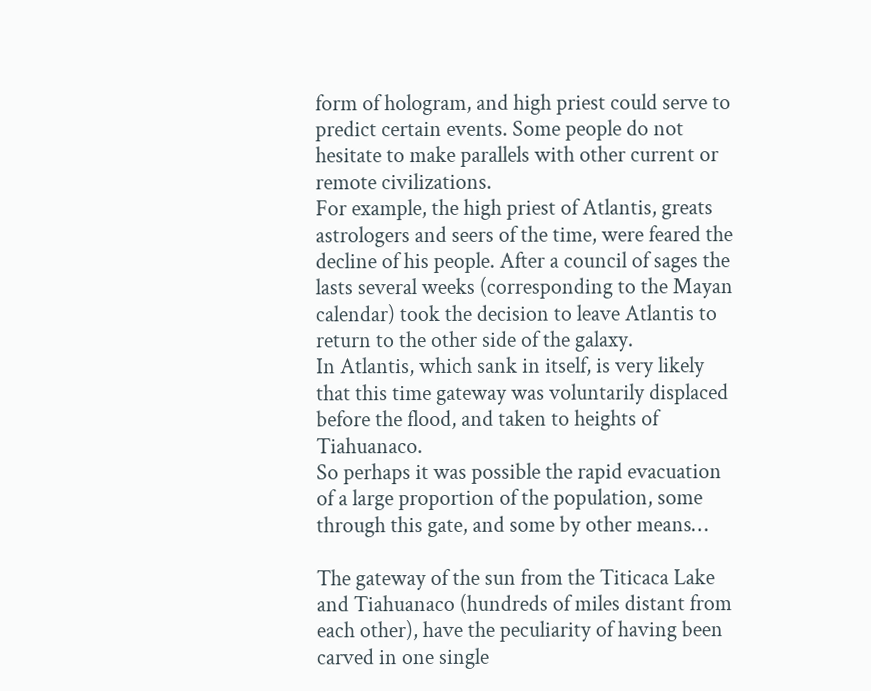form of hologram, and high priest could serve to predict certain events. Some people do not hesitate to make parallels with other current or remote civilizations.
For example, the high priest of Atlantis, greats astrologers and seers of the time, were feared the decline of his people. After a council of sages the lasts several weeks (corresponding to the Mayan calendar) took the decision to leave Atlantis to return to the other side of the galaxy.
In Atlantis, which sank in itself, is very likely that this time gateway was voluntarily displaced before the flood, and taken to heights of Tiahuanaco.
So perhaps it was possible the rapid evacuation of a large proportion of the population, some through this gate, and some by other means…

The gateway of the sun from the Titicaca Lake and Tiahuanaco (hundreds of miles distant from each other), have the peculiarity of having been carved in one single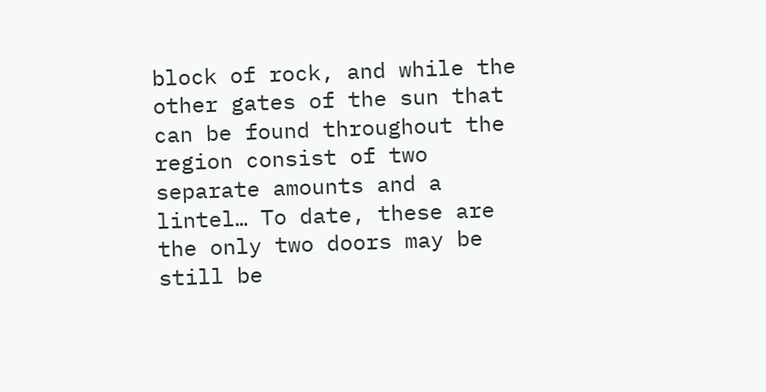block of rock, and while the other gates of the sun that can be found throughout the region consist of two separate amounts and a lintel… To date, these are the only two doors may be still be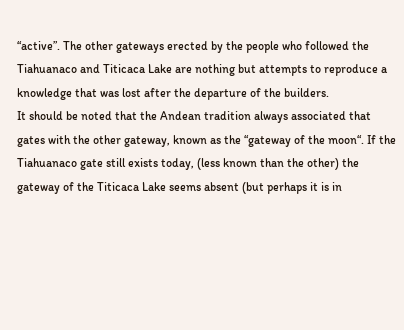“active”. The other gateways erected by the people who followed the Tiahuanaco and Titicaca Lake are nothing but attempts to reproduce a knowledge that was lost after the departure of the builders.
It should be noted that the Andean tradition always associated that gates with the other gateway, known as the “gateway of the moon“. If the Tiahuanaco gate still exists today, (less known than the other) the gateway of the Titicaca Lake seems absent (but perhaps it is in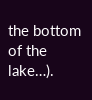the bottom of the lake…).